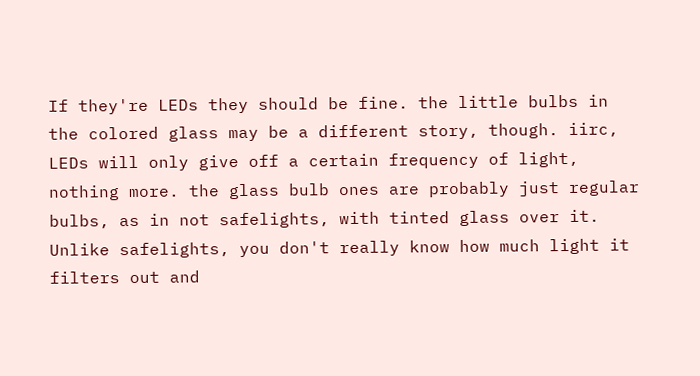If they're LEDs they should be fine. the little bulbs in the colored glass may be a different story, though. iirc, LEDs will only give off a certain frequency of light, nothing more. the glass bulb ones are probably just regular bulbs, as in not safelights, with tinted glass over it. Unlike safelights, you don't really know how much light it filters out and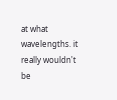at what wavelengths. it really wouldn't be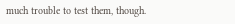much trouble to test them, though.